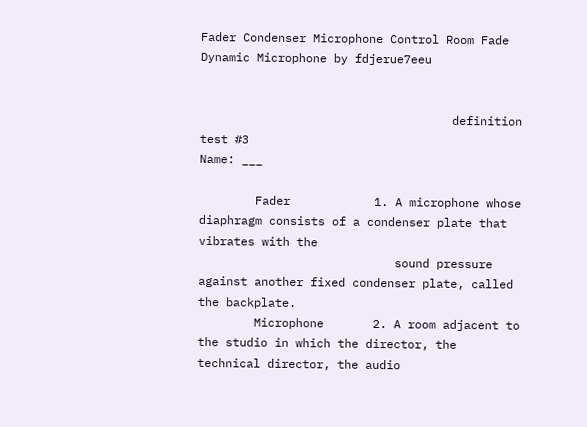Fader Condenser Microphone Control Room Fade Dynamic Microphone by fdjerue7eeu


                                    definition test #3                                               Name: ___

        Fader            1. A microphone whose diaphragm consists of a condenser plate that vibrates with the
                            sound pressure against another fixed condenser plate, called the backplate.
        Microphone       2. A room adjacent to the studio in which the director, the technical director, the audio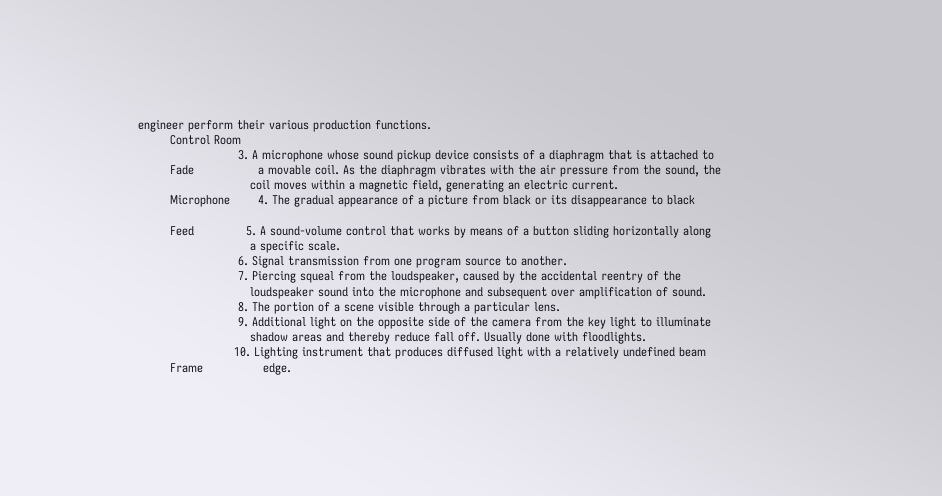engineer perform their various production functions.
        Control Room
                         3. A microphone whose sound pickup device consists of a diaphragm that is attached to
        Fade                a movable coil. As the diaphragm vibrates with the air pressure from the sound, the
                            coil moves within a magnetic field, generating an electric current.
        Microphone       4. The gradual appearance of a picture from black or its disappearance to black

        Feed             5. A sound-volume control that works by means of a button sliding horizontally along
                            a specific scale.
                         6. Signal transmission from one program source to another.
                         7. Piercing squeal from the loudspeaker, caused by the accidental reentry of the
                            loudspeaker sound into the microphone and subsequent over amplification of sound.
                         8. The portion of a scene visible through a particular lens.
                         9. Additional light on the opposite side of the camera from the key light to illuminate
                            shadow areas and thereby reduce fall off. Usually done with floodlights.
                        10. Lighting instrument that produces diffused light with a relatively undefined beam
        Frame               edge.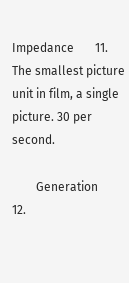Impedance       11. The smallest picture unit in film, a single picture. 30 per second.

        Generation      12.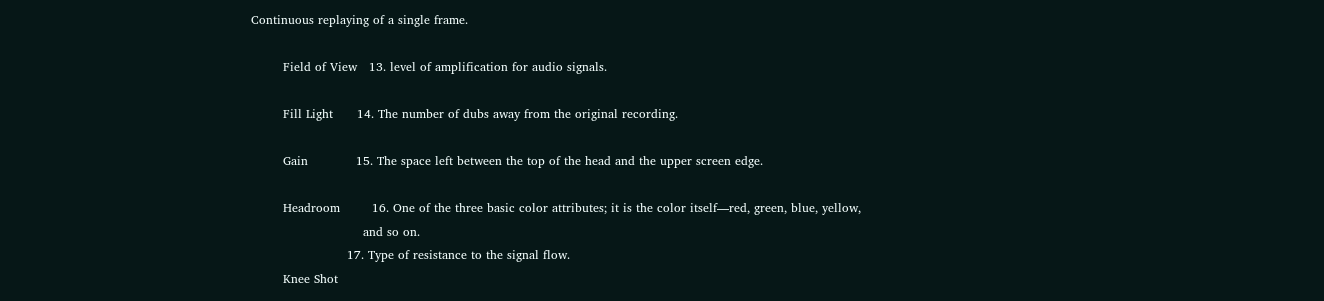Continuous replaying of a single frame.

        Field of View   13. level of amplification for audio signals.

        Fill Light      14. The number of dubs away from the original recording.

        Gain            15. The space left between the top of the head and the upper screen edge.

        Headroom        16. One of the three basic color attributes; it is the color itself—red, green, blue, yellow,
                            and so on.
                        17. Type of resistance to the signal flow.
        Knee Shot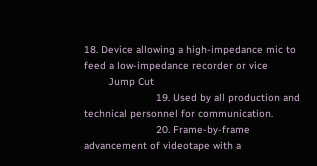18. Device allowing a high-impedance mic to feed a low-impedance recorder or vice
        Jump Cut
                        19. Used by all production and technical personnel for communication.
                        20. Frame-by-frame advancement of videotape with a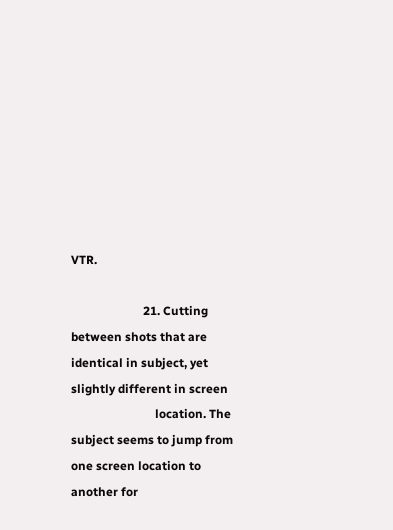VTR.

                        21. Cutting between shots that are identical in subject, yet slightly different in screen
                            location. The subject seems to jump from one screen location to another for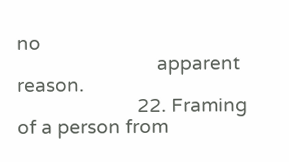no
                            apparent reason.
                        22. Framing of a person from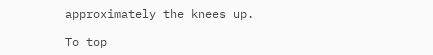approximately the knees up.

To top